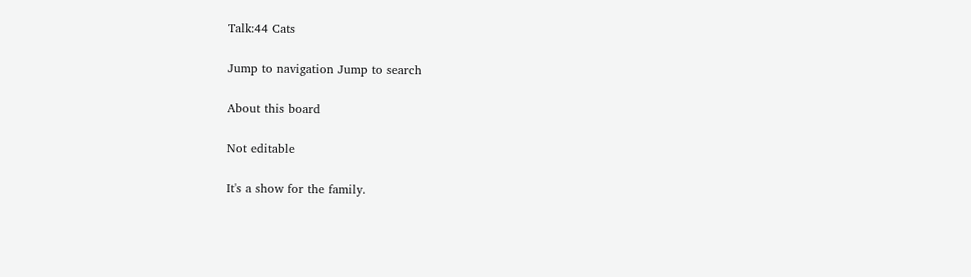Talk:44 Cats

Jump to navigation Jump to search

About this board

Not editable

It's a show for the family.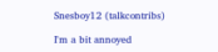Snesboy12 (talkcontribs)

I'm a bit annoyed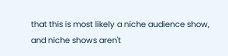that this is most likely a niche audience show, and niche shows aren't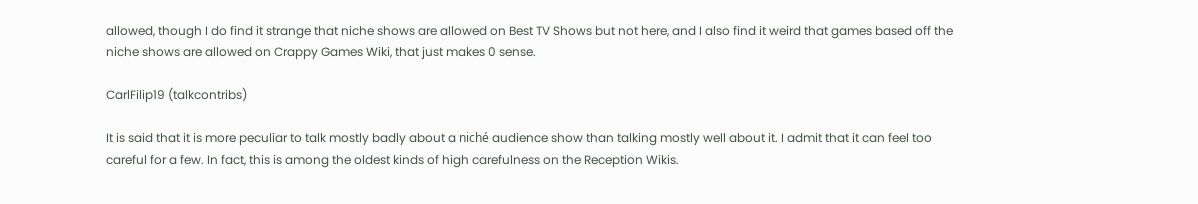allowed, though I do find it strange that niche shows are allowed on Best TV Shows but not here, and I also find it weird that games based off the niche shows are allowed on Crappy Games Wiki, that just makes 0 sense.

CarlFilip19 (talkcontribs)

It is said that it is more peculiar to talk mostly badly about a niché audience show than talking mostly well about it. I admit that it can feel too careful for a few. In fact, this is among the oldest kinds of high carefulness on the Reception Wikis.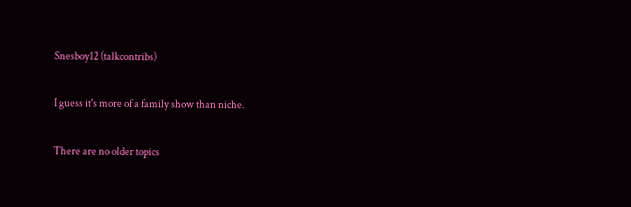Snesboy12 (talkcontribs)

I guess it's more of a family show than niche.

There are no older topics